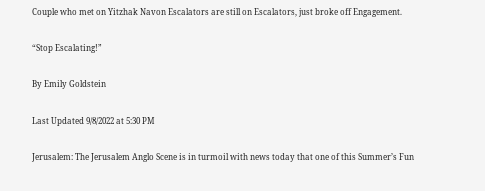Couple who met on Yitzhak Navon Escalators are still on Escalators, just broke off Engagement.

“Stop Escalating!”

By Emily Goldstein

Last Updated 9/8/2022 at 5:30 PM

Jerusalem: The Jerusalem Anglo Scene is in turmoil with news today that one of this Summer’s Fun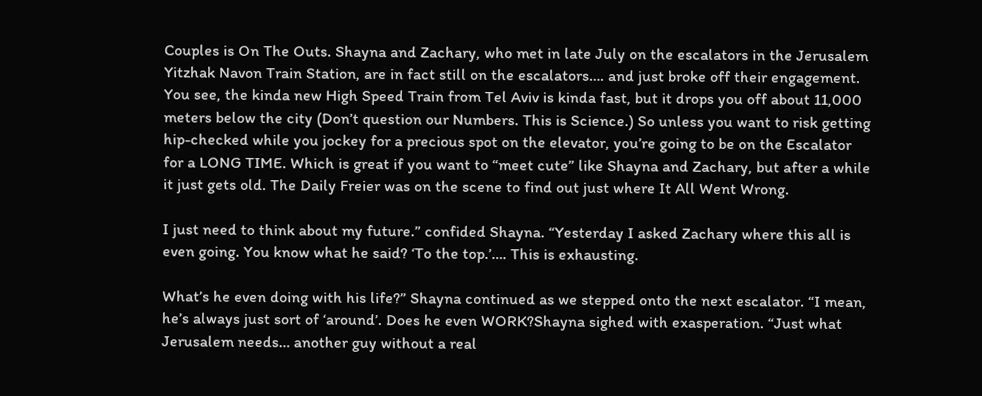Couples is On The Outs. Shayna and Zachary, who met in late July on the escalators in the Jerusalem Yitzhak Navon Train Station, are in fact still on the escalators…. and just broke off their engagement.  You see, the kinda new High Speed Train from Tel Aviv is kinda fast, but it drops you off about 11,000 meters below the city (Don’t question our Numbers. This is Science.) So unless you want to risk getting hip-checked while you jockey for a precious spot on the elevator, you’re going to be on the Escalator for a LONG TIME. Which is great if you want to “meet cute” like Shayna and Zachary, but after a while it just gets old. The Daily Freier was on the scene to find out just where It All Went Wrong.

I just need to think about my future.” confided Shayna. “Yesterday I asked Zachary where this all is even going. You know what he said? ‘To the top.’…. This is exhausting.

What’s he even doing with his life?” Shayna continued as we stepped onto the next escalator. “I mean, he’s always just sort of ‘around’. Does he even WORK?Shayna sighed with exasperation. “Just what Jerusalem needs… another guy without a real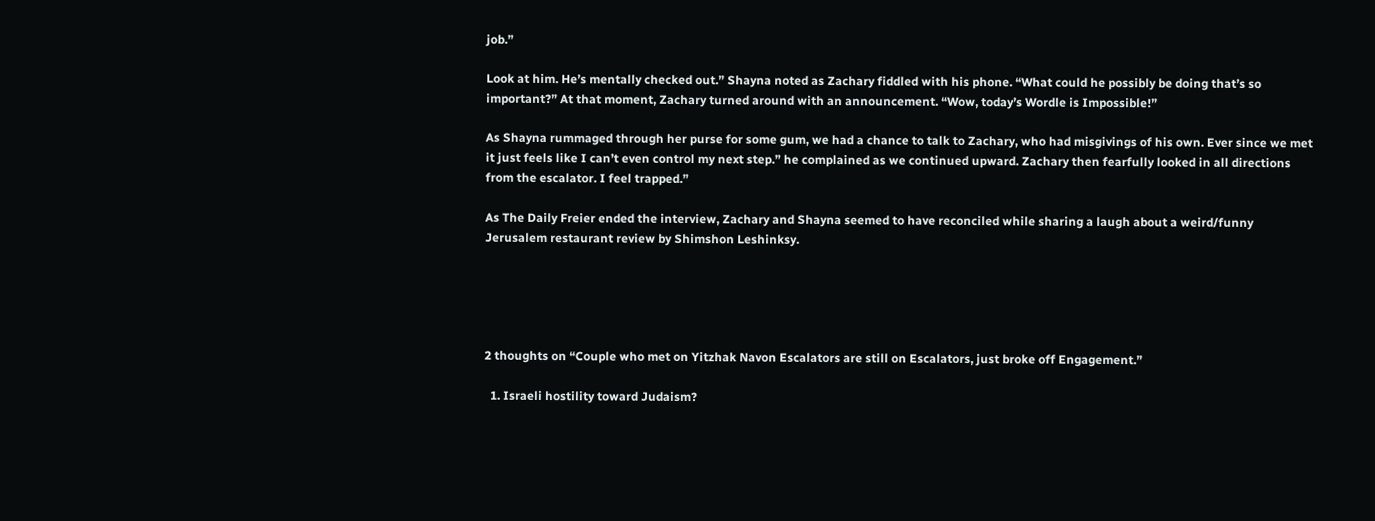job.”

Look at him. He’s mentally checked out.” Shayna noted as Zachary fiddled with his phone. “What could he possibly be doing that’s so important?” At that moment, Zachary turned around with an announcement. “Wow, today’s Wordle is Impossible!”

As Shayna rummaged through her purse for some gum, we had a chance to talk to Zachary, who had misgivings of his own. Ever since we met it just feels like I can’t even control my next step.” he complained as we continued upward. Zachary then fearfully looked in all directions from the escalator. I feel trapped.”

As The Daily Freier ended the interview, Zachary and Shayna seemed to have reconciled while sharing a laugh about a weird/funny Jerusalem restaurant review by Shimshon Leshinksy.





2 thoughts on “Couple who met on Yitzhak Navon Escalators are still on Escalators, just broke off Engagement.”

  1. Israeli hostility toward Judaism?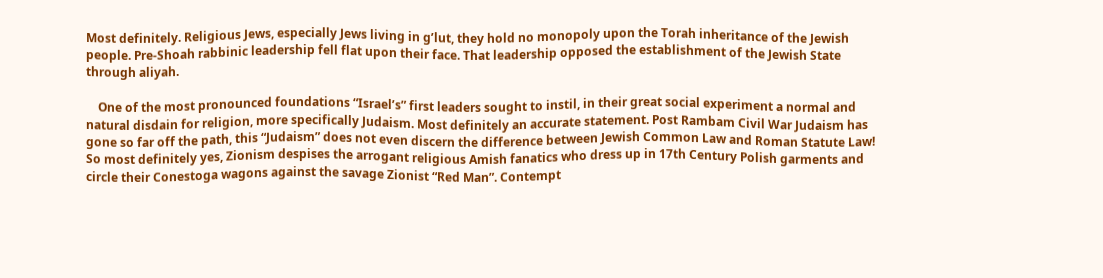Most definitely. Religious Jews, especially Jews living in g’lut, they hold no monopoly upon the Torah inheritance of the Jewish people. Pre-Shoah rabbinic leadership fell flat upon their face. That leadership opposed the establishment of the Jewish State through aliyah.

    One of the most pronounced foundations “Israel’s” first leaders sought to instil, in their great social experiment a normal and natural disdain for religion, more specifically Judaism. Most definitely an accurate statement. Post Rambam Civil War Judaism has gone so far off the path, this “Judaism” does not even discern the difference between Jewish Common Law and Roman Statute Law! So most definitely yes, Zionism despises the arrogant religious Amish fanatics who dress up in 17th Century Polish garments and circle their Conestoga wagons against the savage Zionist “Red Man”. Contempt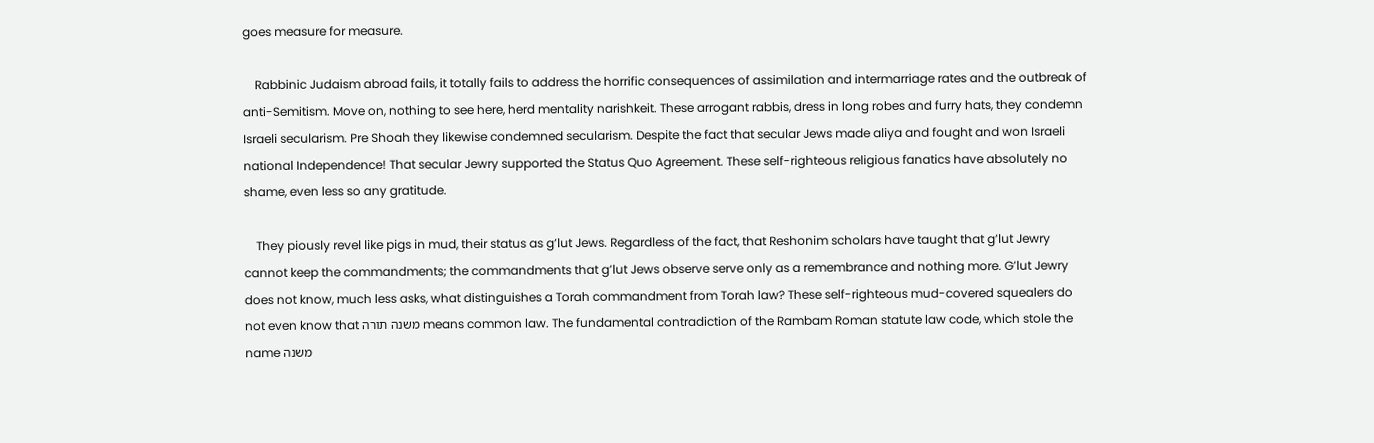goes measure for measure.

    Rabbinic Judaism abroad fails, it totally fails to address the horrific consequences of assimilation and intermarriage rates and the outbreak of anti-Semitism. Move on, nothing to see here, herd mentality narishkeit. These arrogant rabbis, dress in long robes and furry hats, they condemn Israeli secularism. Pre Shoah they likewise condemned secularism. Despite the fact that secular Jews made aliya and fought and won Israeli national Independence! That secular Jewry supported the Status Quo Agreement. These self-righteous religious fanatics have absolutely no shame, even less so any gratitude.

    They piously revel like pigs in mud, their status as g’lut Jews. Regardless of the fact, that Reshonim scholars have taught that g’lut Jewry cannot keep the commandments; the commandments that g’lut Jews observe serve only as a remembrance and nothing more. G’lut Jewry does not know, much less asks, what distinguishes a Torah commandment from Torah law? These self-righteous mud-covered squealers do not even know that משנה תורה means common law. The fundamental contradiction of the Rambam Roman statute law code, which stole the name משנה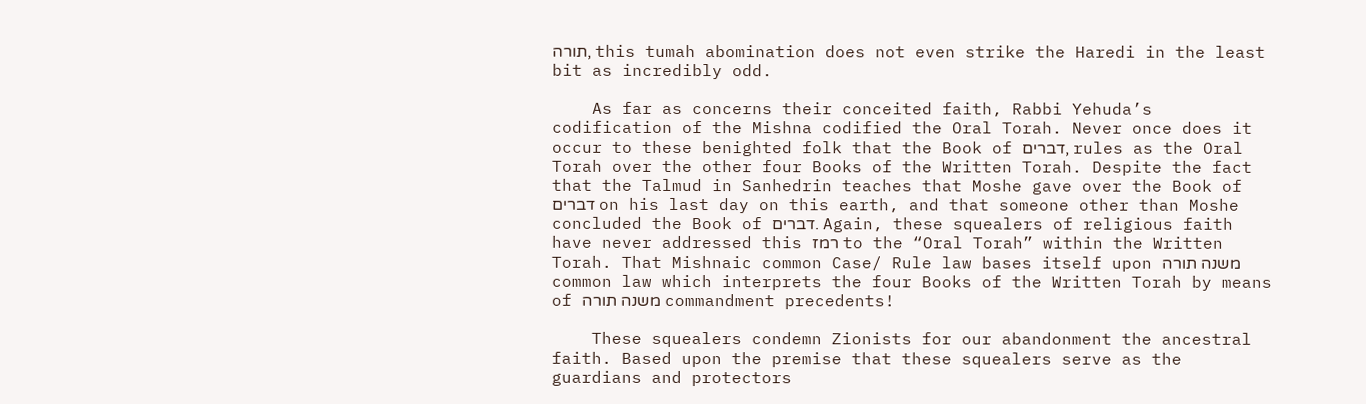תורה, this tumah abomination does not even strike the Haredi in the least bit as incredibly odd.

    As far as concerns their conceited faith, Rabbi Yehuda’s codification of the Mishna codified the Oral Torah. Never once does it occur to these benighted folk that the Book of דברים, rules as the Oral Torah over the other four Books of the Written Torah. Despite the fact that the Talmud in Sanhedrin teaches that Moshe gave over the Book of דברים on his last day on this earth, and that someone other than Moshe concluded the Book of דברים. Again, these squealers of religious faith have never addressed this רמז to the “Oral Torah” within the Written Torah. That Mishnaic common Case/ Rule law bases itself upon משנה תורה common law which interprets the four Books of the Written Torah by means of משנה תורה commandment precedents!

    These squealers condemn Zionists for our abandonment the ancestral faith. Based upon the premise that these squealers serve as the guardians and protectors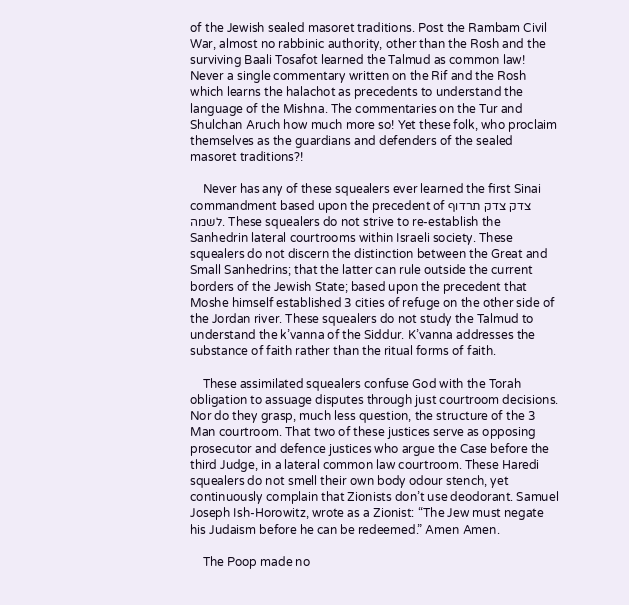of the Jewish sealed masoret traditions. Post the Rambam Civil War, almost no rabbinic authority, other than the Rosh and the surviving Baali Tosafot learned the Talmud as common law! Never a single commentary written on the Rif and the Rosh which learns the halachot as precedents to understand the language of the Mishna. The commentaries on the Tur and Shulchan Aruch how much more so! Yet these folk, who proclaim themselves as the guardians and defenders of the sealed masoret traditions?!

    Never has any of these squealers ever learned the first Sinai commandment based upon the precedent of צדק צדק תרדוף לשמה. These squealers do not strive to re-establish the Sanhedrin lateral courtrooms within Israeli society. These squealers do not discern the distinction between the Great and Small Sanhedrins; that the latter can rule outside the current borders of the Jewish State; based upon the precedent that Moshe himself established 3 cities of refuge on the other side of the Jordan river. These squealers do not study the Talmud to understand the k’vanna of the Siddur. K’vanna addresses the substance of faith rather than the ritual forms of faith.

    These assimilated squealers confuse God with the Torah obligation to assuage disputes through just courtroom decisions. Nor do they grasp, much less question, the structure of the 3 Man courtroom. That two of these justices serve as opposing prosecutor and defence justices who argue the Case before the third Judge, in a lateral common law courtroom. These Haredi squealers do not smell their own body odour stench, yet continuously complain that Zionists don’t use deodorant. Samuel Joseph Ish-Horowitz, wrote as a Zionist: “The Jew must negate his Judaism before he can be redeemed.” Amen Amen.

    The Poop made no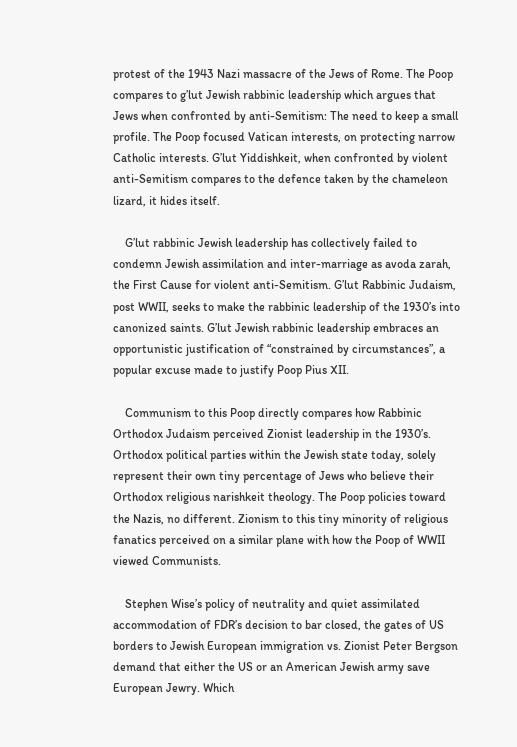protest of the 1943 Nazi massacre of the Jews of Rome. The Poop compares to g’lut Jewish rabbinic leadership which argues that Jews when confronted by anti-Semitism: The need to keep a small profile. The Poop focused Vatican interests, on protecting narrow Catholic interests. G’lut Yiddishkeit, when confronted by violent anti-Semitism compares to the defence taken by the chameleon lizard, it hides itself.

    G’lut rabbinic Jewish leadership has collectively failed to condemn Jewish assimilation and inter-marriage as avoda zarah, the First Cause for violent anti-Semitism. G’lut Rabbinic Judaism, post WWII, seeks to make the rabbinic leadership of the 1930’s into canonized saints. G’lut Jewish rabbinic leadership embraces an opportunistic justification of “constrained by circumstances”, a popular excuse made to justify Poop Pius XII.

    Communism to this Poop directly compares how Rabbinic Orthodox Judaism perceived Zionist leadership in the 1930’s. Orthodox political parties within the Jewish state today, solely represent their own tiny percentage of Jews who believe their Orthodox religious narishkeit theology. The Poop policies toward the Nazis, no different. Zionism to this tiny minority of religious fanatics perceived on a similar plane with how the Poop of WWII viewed Communists.

    Stephen Wise’s policy of neutrality and quiet assimilated accommodation of FDR’s decision to bar closed, the gates of US borders to Jewish European immigration vs. Zionist Peter Bergson demand that either the US or an American Jewish army save European Jewry. Which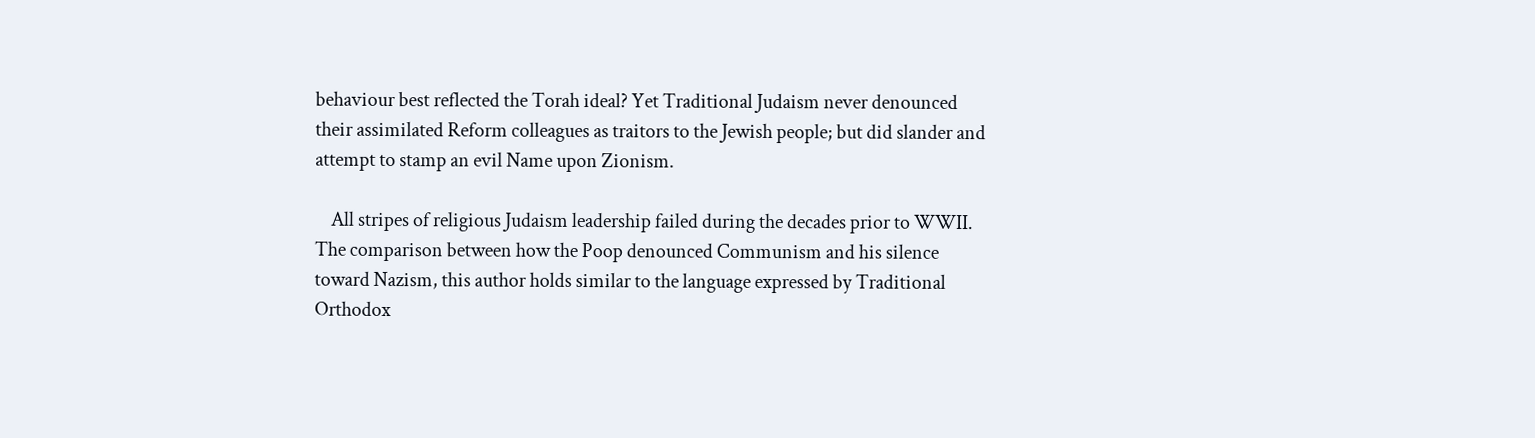behaviour best reflected the Torah ideal? Yet Traditional Judaism never denounced their assimilated Reform colleagues as traitors to the Jewish people; but did slander and attempt to stamp an evil Name upon Zionism.

    All stripes of religious Judaism leadership failed during the decades prior to WWII. The comparison between how the Poop denounced Communism and his silence toward Nazism, this author holds similar to the language expressed by Traditional Orthodox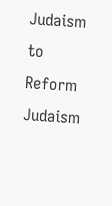Judaism to Reform Judaism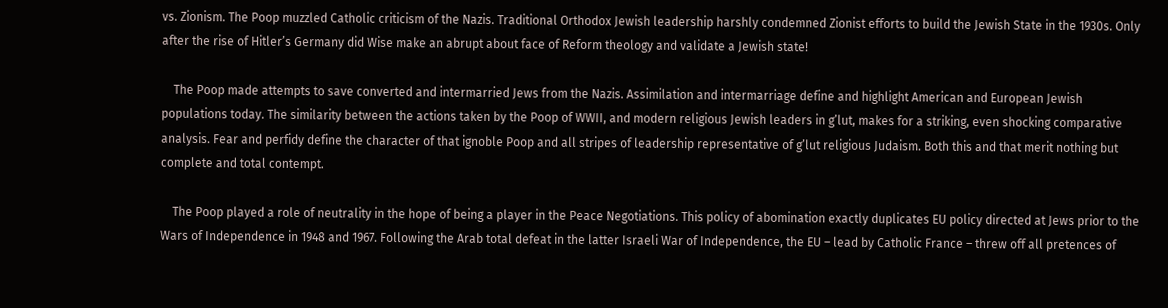vs. Zionism. The Poop muzzled Catholic criticism of the Nazis. Traditional Orthodox Jewish leadership harshly condemned Zionist efforts to build the Jewish State in the 1930s. Only after the rise of Hitler’s Germany did Wise make an abrupt about face of Reform theology and validate a Jewish state!

    The Poop made attempts to save converted and intermarried Jews from the Nazis. Assimilation and intermarriage define and highlight American and European Jewish populations today. The similarity between the actions taken by the Poop of WWII, and modern religious Jewish leaders in g’lut, makes for a striking, even shocking comparative analysis. Fear and perfidy define the character of that ignoble Poop and all stripes of leadership representative of g’lut religious Judaism. Both this and that merit nothing but complete and total contempt.

    The Poop played a role of neutrality in the hope of being a player in the Peace Negotiations. This policy of abomination exactly duplicates EU policy directed at Jews prior to the Wars of Independence in 1948 and 1967. Following the Arab total defeat in the latter Israeli War of Independence, the EU – lead by Catholic France – threw off all pretences of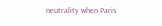neutrality when Paris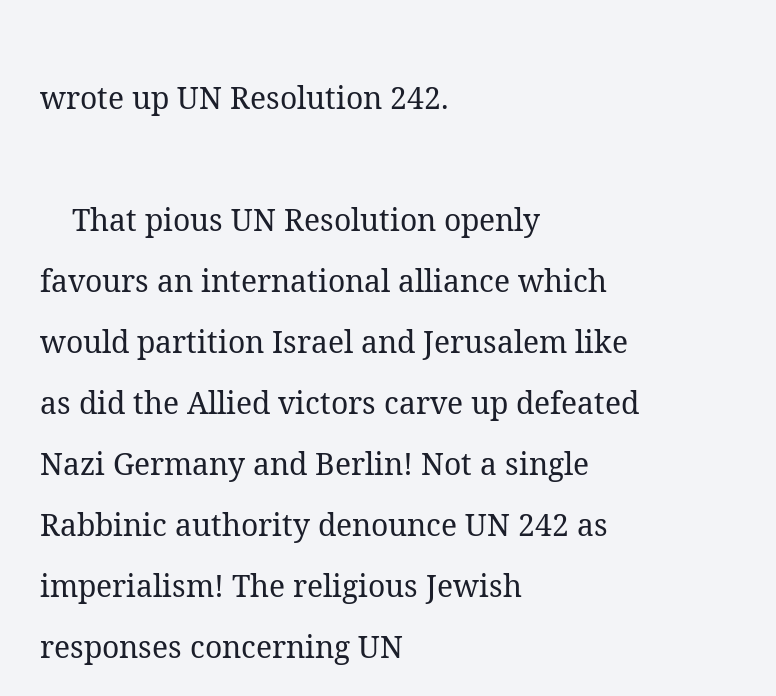wrote up UN Resolution 242.

    That pious UN Resolution openly favours an international alliance which would partition Israel and Jerusalem like as did the Allied victors carve up defeated Nazi Germany and Berlin! Not a single Rabbinic authority denounce UN 242 as imperialism! The religious Jewish responses concerning UN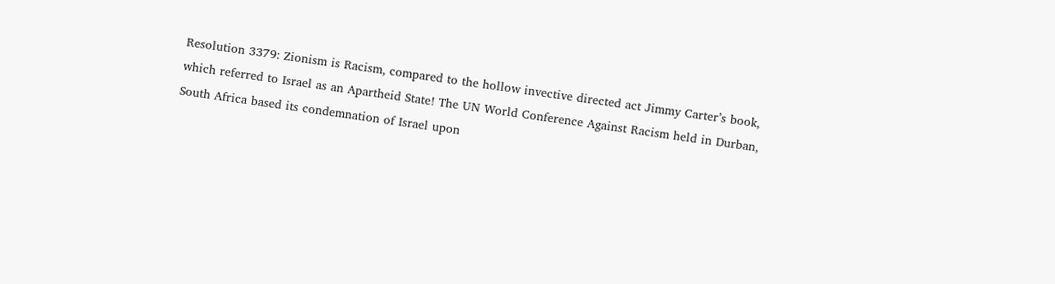Resolution 3379: Zionism is Racism, compared to the hollow invective directed act Jimmy Carter’s book, which referred to Israel as an Apartheid State! The UN World Conference Against Racism held in Durban, South Africa based its condemnation of Israel upon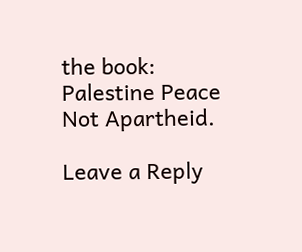the book: Palestine Peace Not Apartheid.

Leave a Reply